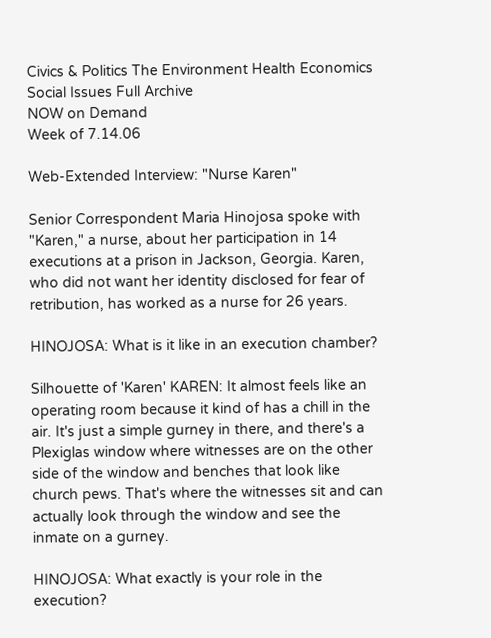Civics & Politics The Environment Health Economics Social Issues Full Archive
NOW on Demand
Week of 7.14.06

Web-Extended Interview: "Nurse Karen"

Senior Correspondent Maria Hinojosa spoke with "Karen," a nurse, about her participation in 14 executions at a prison in Jackson, Georgia. Karen, who did not want her identity disclosed for fear of retribution, has worked as a nurse for 26 years.

HINOJOSA: What is it like in an execution chamber?

Silhouette of 'Karen' KAREN: It almost feels like an operating room because it kind of has a chill in the air. It's just a simple gurney in there, and there's a Plexiglas window where witnesses are on the other side of the window and benches that look like church pews. That's where the witnesses sit and can actually look through the window and see the inmate on a gurney.

HINOJOSA: What exactly is your role in the execution?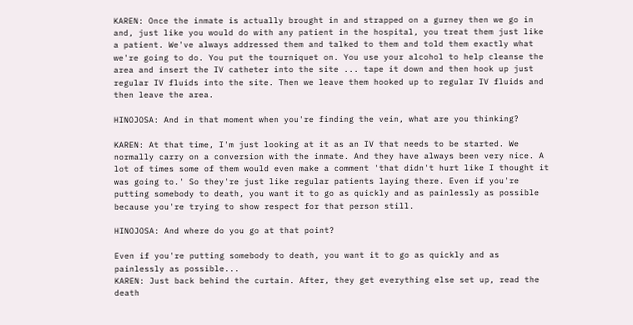KAREN: Once the inmate is actually brought in and strapped on a gurney then we go in and, just like you would do with any patient in the hospital, you treat them just like a patient. We've always addressed them and talked to them and told them exactly what we're going to do. You put the tourniquet on. You use your alcohol to help cleanse the area and insert the IV catheter into the site ... tape it down and then hook up just regular IV fluids into the site. Then we leave them hooked up to regular IV fluids and then leave the area.

HINOJOSA: And in that moment when you're finding the vein, what are you thinking?

KAREN: At that time, I'm just looking at it as an IV that needs to be started. We normally carry on a conversion with the inmate. And they have always been very nice. A lot of times some of them would even make a comment 'that didn't hurt like I thought it was going to.' So they're just like regular patients laying there. Even if you're putting somebody to death, you want it to go as quickly and as painlessly as possible because you're trying to show respect for that person still.

HINOJOSA: And where do you go at that point?

Even if you're putting somebody to death, you want it to go as quickly and as painlessly as possible...
KAREN: Just back behind the curtain. After, they get everything else set up, read the death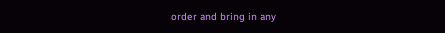order and bring in any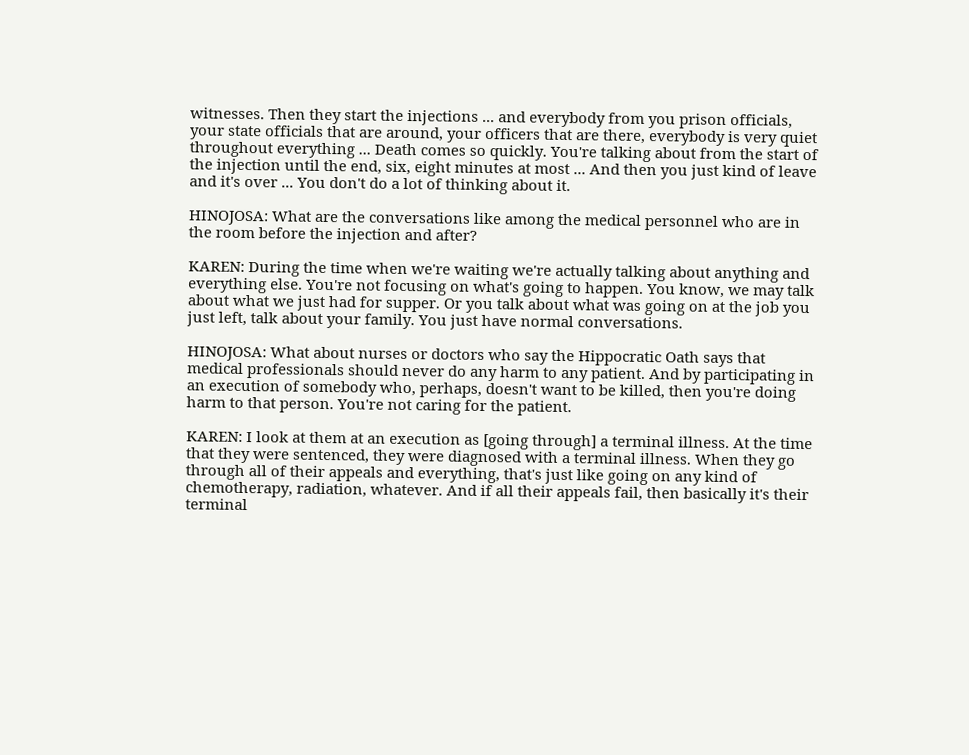witnesses. Then they start the injections ... and everybody from you prison officials, your state officials that are around, your officers that are there, everybody is very quiet throughout everything ... Death comes so quickly. You're talking about from the start of the injection until the end, six, eight minutes at most ... And then you just kind of leave and it's over ... You don't do a lot of thinking about it.

HINOJOSA: What are the conversations like among the medical personnel who are in the room before the injection and after?

KAREN: During the time when we're waiting we're actually talking about anything and everything else. You're not focusing on what's going to happen. You know, we may talk about what we just had for supper. Or you talk about what was going on at the job you just left, talk about your family. You just have normal conversations.

HINOJOSA: What about nurses or doctors who say the Hippocratic Oath says that medical professionals should never do any harm to any patient. And by participating in an execution of somebody who, perhaps, doesn't want to be killed, then you're doing harm to that person. You're not caring for the patient.

KAREN: I look at them at an execution as [going through] a terminal illness. At the time that they were sentenced, they were diagnosed with a terminal illness. When they go through all of their appeals and everything, that's just like going on any kind of chemotherapy, radiation, whatever. And if all their appeals fail, then basically it's their terminal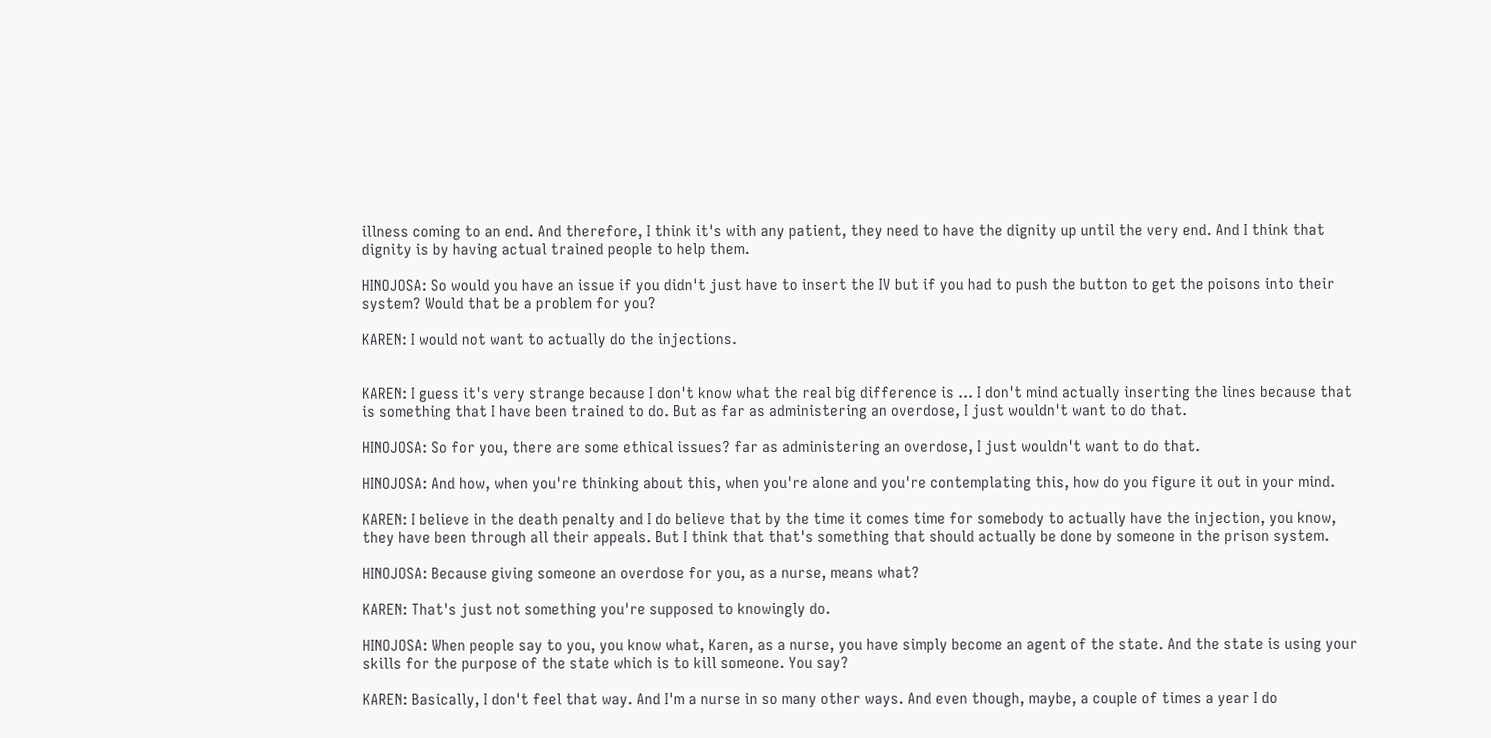illness coming to an end. And therefore, I think it's with any patient, they need to have the dignity up until the very end. And I think that dignity is by having actual trained people to help them.

HINOJOSA: So would you have an issue if you didn't just have to insert the IV but if you had to push the button to get the poisons into their system? Would that be a problem for you?

KAREN: I would not want to actually do the injections.


KAREN: I guess it's very strange because I don't know what the real big difference is ... I don't mind actually inserting the lines because that is something that I have been trained to do. But as far as administering an overdose, I just wouldn't want to do that.

HINOJOSA: So for you, there are some ethical issues? far as administering an overdose, I just wouldn't want to do that.

HINOJOSA: And how, when you're thinking about this, when you're alone and you're contemplating this, how do you figure it out in your mind.

KAREN: I believe in the death penalty and I do believe that by the time it comes time for somebody to actually have the injection, you know, they have been through all their appeals. But I think that that's something that should actually be done by someone in the prison system.

HINOJOSA: Because giving someone an overdose for you, as a nurse, means what?

KAREN: That's just not something you're supposed to knowingly do.

HINOJOSA: When people say to you, you know what, Karen, as a nurse, you have simply become an agent of the state. And the state is using your skills for the purpose of the state which is to kill someone. You say?

KAREN: Basically, I don't feel that way. And I'm a nurse in so many other ways. And even though, maybe, a couple of times a year I do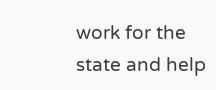work for the state and help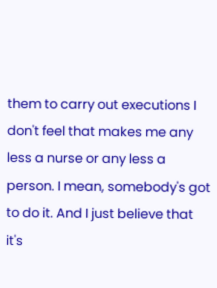them to carry out executions I don't feel that makes me any less a nurse or any less a person. I mean, somebody's got to do it. And I just believe that it's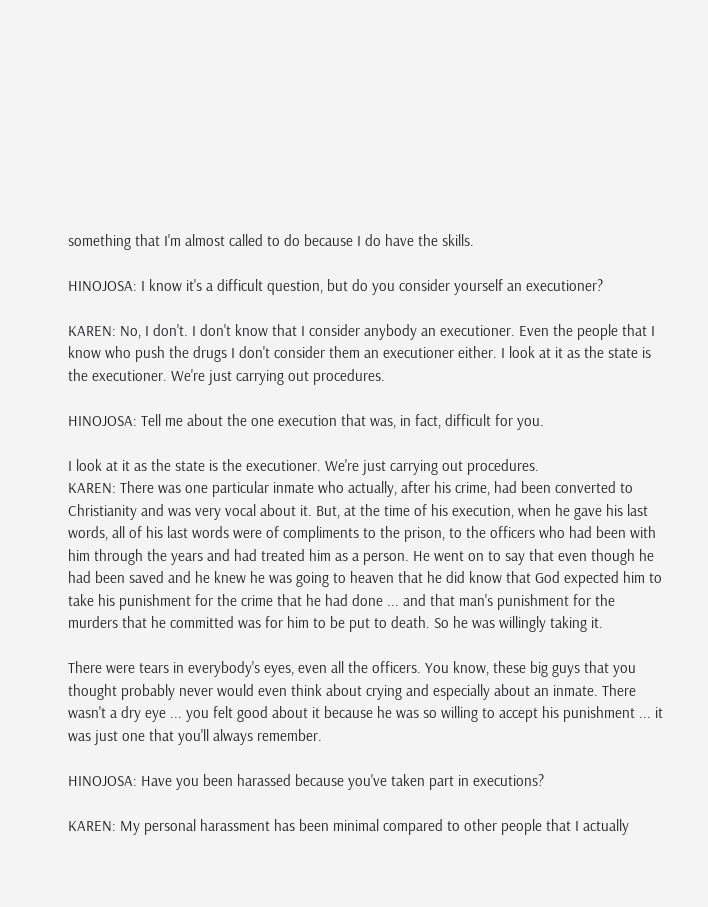something that I'm almost called to do because I do have the skills.

HINOJOSA: I know it's a difficult question, but do you consider yourself an executioner?

KAREN: No, I don't. I don't know that I consider anybody an executioner. Even the people that I know who push the drugs I don't consider them an executioner either. I look at it as the state is the executioner. We're just carrying out procedures.

HINOJOSA: Tell me about the one execution that was, in fact, difficult for you.

I look at it as the state is the executioner. We're just carrying out procedures.
KAREN: There was one particular inmate who actually, after his crime, had been converted to Christianity and was very vocal about it. But, at the time of his execution, when he gave his last words, all of his last words were of compliments to the prison, to the officers who had been with him through the years and had treated him as a person. He went on to say that even though he had been saved and he knew he was going to heaven that he did know that God expected him to take his punishment for the crime that he had done ... and that man's punishment for the murders that he committed was for him to be put to death. So he was willingly taking it.

There were tears in everybody's eyes, even all the officers. You know, these big guys that you thought probably never would even think about crying and especially about an inmate. There wasn't a dry eye ... you felt good about it because he was so willing to accept his punishment ... it was just one that you'll always remember.

HINOJOSA: Have you been harassed because you've taken part in executions?

KAREN: My personal harassment has been minimal compared to other people that I actually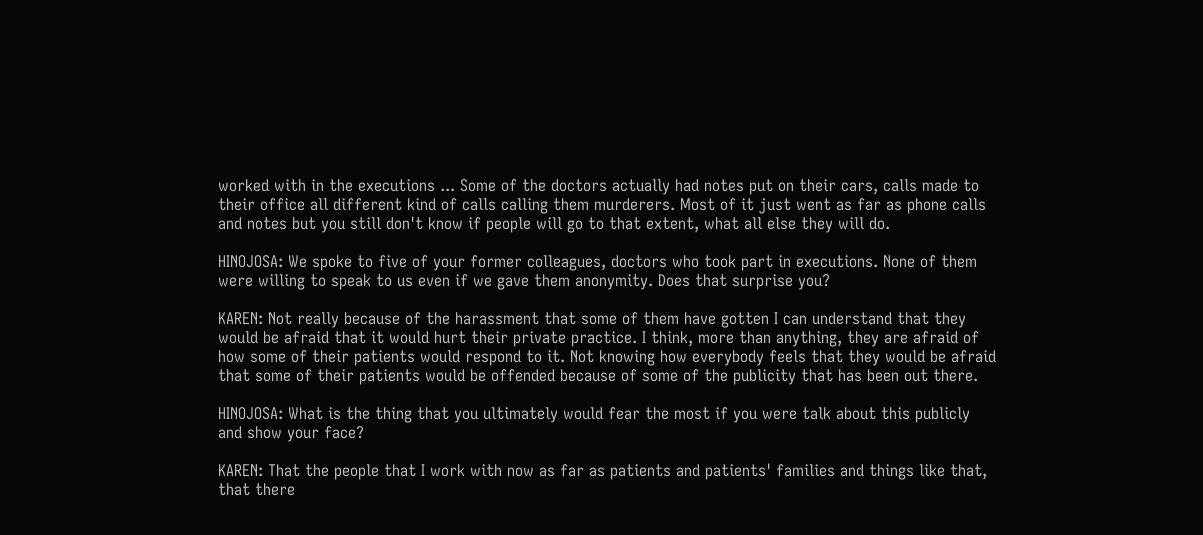worked with in the executions ... Some of the doctors actually had notes put on their cars, calls made to their office all different kind of calls calling them murderers. Most of it just went as far as phone calls and notes but you still don't know if people will go to that extent, what all else they will do.

HINOJOSA: We spoke to five of your former colleagues, doctors who took part in executions. None of them were willing to speak to us even if we gave them anonymity. Does that surprise you?

KAREN: Not really because of the harassment that some of them have gotten I can understand that they would be afraid that it would hurt their private practice. I think, more than anything, they are afraid of how some of their patients would respond to it. Not knowing how everybody feels that they would be afraid that some of their patients would be offended because of some of the publicity that has been out there.

HINOJOSA: What is the thing that you ultimately would fear the most if you were talk about this publicly and show your face?

KAREN: That the people that I work with now as far as patients and patients' families and things like that, that there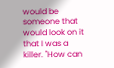would be someone that would look on it that I was a killer. "How can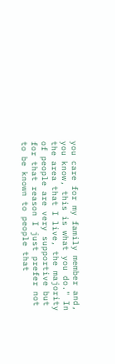you care for my family member and, you know, this is what you do." In the area that I live, the majority of people are very supportive but for that reason I just prefer not to be known to people that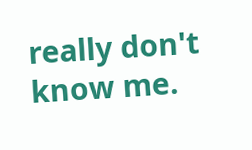really don't know me.